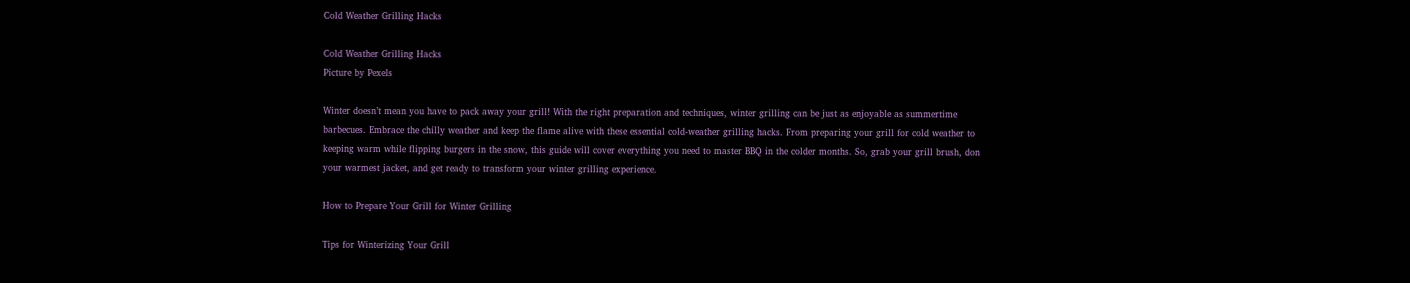Cold Weather Grilling Hacks

Cold Weather Grilling Hacks
Picture by Pexels

Winter doesn’t mean you have to pack away your grill! With the right preparation and techniques, winter grilling can be just as enjoyable as summertime barbecues. Embrace the chilly weather and keep the flame alive with these essential cold-weather grilling hacks. From preparing your grill for cold weather to keeping warm while flipping burgers in the snow, this guide will cover everything you need to master BBQ in the colder months. So, grab your grill brush, don your warmest jacket, and get ready to transform your winter grilling experience.

How to Prepare Your Grill for Winter Grilling

Tips for Winterizing Your Grill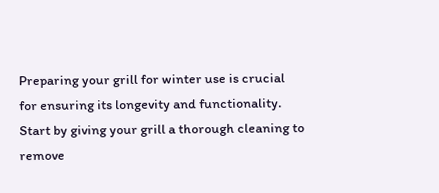Preparing your grill for winter use is crucial for ensuring its longevity and functionality. Start by giving your grill a thorough cleaning to remove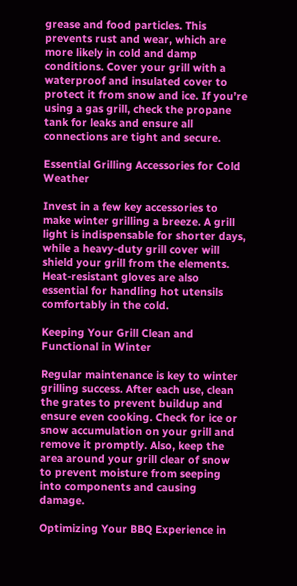grease and food particles. This prevents rust and wear, which are more likely in cold and damp conditions. Cover your grill with a waterproof and insulated cover to protect it from snow and ice. If you’re using a gas grill, check the propane tank for leaks and ensure all connections are tight and secure.

Essential Grilling Accessories for Cold Weather

Invest in a few key accessories to make winter grilling a breeze. A grill light is indispensable for shorter days, while a heavy-duty grill cover will shield your grill from the elements. Heat-resistant gloves are also essential for handling hot utensils comfortably in the cold.

Keeping Your Grill Clean and Functional in Winter

Regular maintenance is key to winter grilling success. After each use, clean the grates to prevent buildup and ensure even cooking. Check for ice or snow accumulation on your grill and remove it promptly. Also, keep the area around your grill clear of snow to prevent moisture from seeping into components and causing damage.

Optimizing Your BBQ Experience in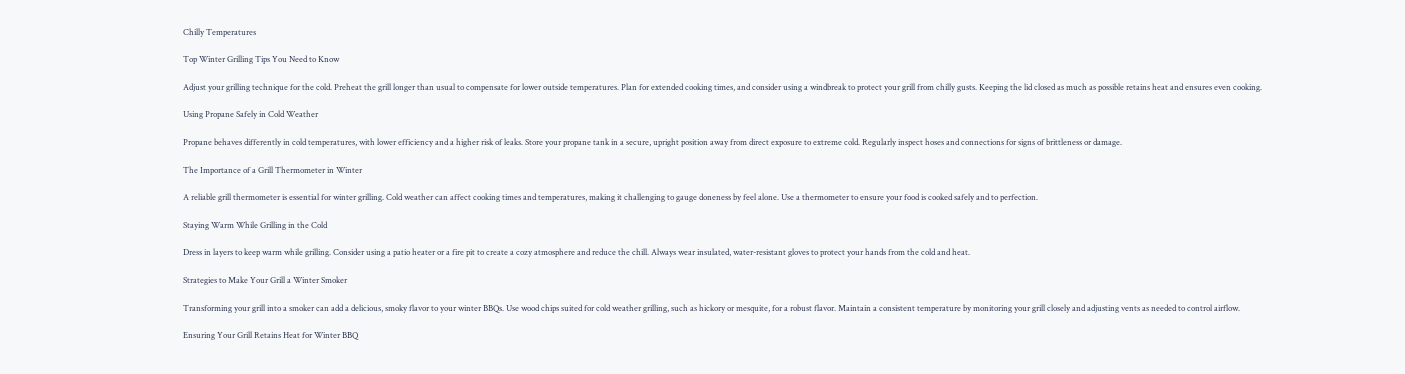Chilly Temperatures

Top Winter Grilling Tips You Need to Know

Adjust your grilling technique for the cold. Preheat the grill longer than usual to compensate for lower outside temperatures. Plan for extended cooking times, and consider using a windbreak to protect your grill from chilly gusts. Keeping the lid closed as much as possible retains heat and ensures even cooking.

Using Propane Safely in Cold Weather

Propane behaves differently in cold temperatures, with lower efficiency and a higher risk of leaks. Store your propane tank in a secure, upright position away from direct exposure to extreme cold. Regularly inspect hoses and connections for signs of brittleness or damage.

The Importance of a Grill Thermometer in Winter

A reliable grill thermometer is essential for winter grilling. Cold weather can affect cooking times and temperatures, making it challenging to gauge doneness by feel alone. Use a thermometer to ensure your food is cooked safely and to perfection.

Staying Warm While Grilling in the Cold

Dress in layers to keep warm while grilling. Consider using a patio heater or a fire pit to create a cozy atmosphere and reduce the chill. Always wear insulated, water-resistant gloves to protect your hands from the cold and heat.

Strategies to Make Your Grill a Winter Smoker

Transforming your grill into a smoker can add a delicious, smoky flavor to your winter BBQs. Use wood chips suited for cold weather grilling, such as hickory or mesquite, for a robust flavor. Maintain a consistent temperature by monitoring your grill closely and adjusting vents as needed to control airflow.

Ensuring Your Grill Retains Heat for Winter BBQ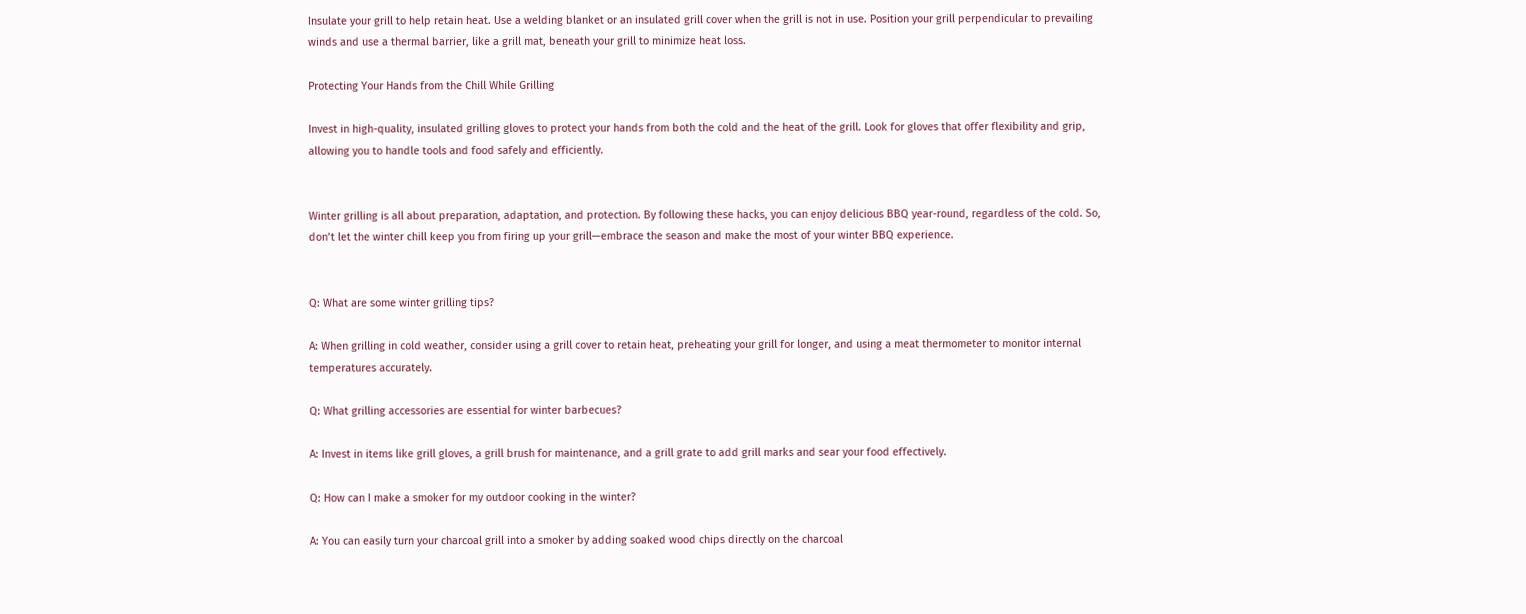Insulate your grill to help retain heat. Use a welding blanket or an insulated grill cover when the grill is not in use. Position your grill perpendicular to prevailing winds and use a thermal barrier, like a grill mat, beneath your grill to minimize heat loss.

Protecting Your Hands from the Chill While Grilling

Invest in high-quality, insulated grilling gloves to protect your hands from both the cold and the heat of the grill. Look for gloves that offer flexibility and grip, allowing you to handle tools and food safely and efficiently.


Winter grilling is all about preparation, adaptation, and protection. By following these hacks, you can enjoy delicious BBQ year-round, regardless of the cold. So, don’t let the winter chill keep you from firing up your grill—embrace the season and make the most of your winter BBQ experience.


Q: What are some winter grilling tips?

A: When grilling in cold weather, consider using a grill cover to retain heat, preheating your grill for longer, and using a meat thermometer to monitor internal temperatures accurately.

Q: What grilling accessories are essential for winter barbecues?

A: Invest in items like grill gloves, a grill brush for maintenance, and a grill grate to add grill marks and sear your food effectively.

Q: How can I make a smoker for my outdoor cooking in the winter?

A: You can easily turn your charcoal grill into a smoker by adding soaked wood chips directly on the charcoal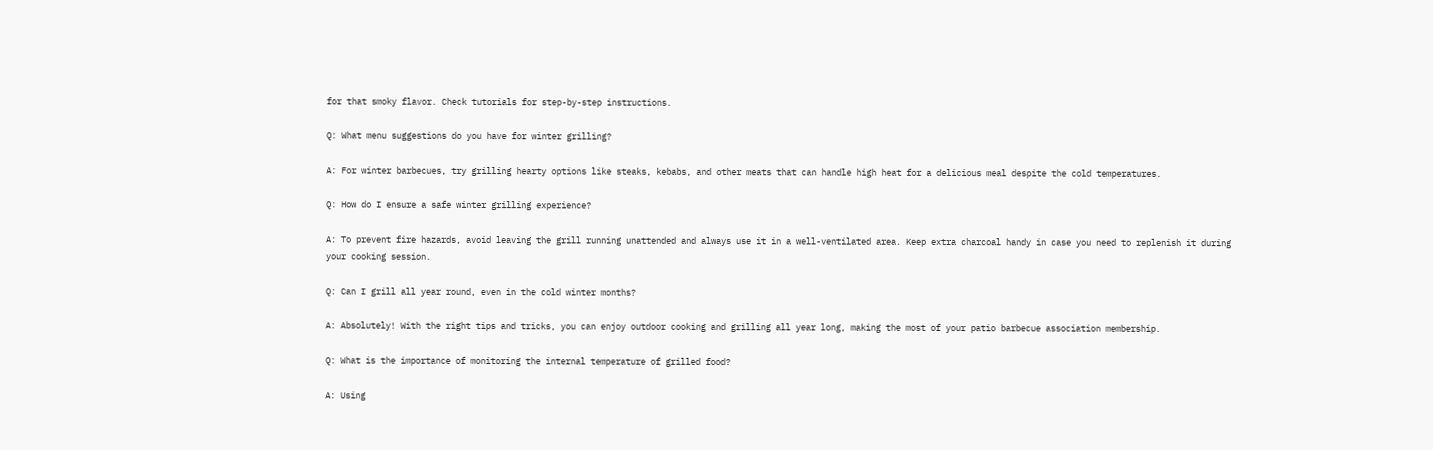for that smoky flavor. Check tutorials for step-by-step instructions.

Q: What menu suggestions do you have for winter grilling?

A: For winter barbecues, try grilling hearty options like steaks, kebabs, and other meats that can handle high heat for a delicious meal despite the cold temperatures.

Q: How do I ensure a safe winter grilling experience?

A: To prevent fire hazards, avoid leaving the grill running unattended and always use it in a well-ventilated area. Keep extra charcoal handy in case you need to replenish it during your cooking session.

Q: Can I grill all year round, even in the cold winter months?

A: Absolutely! With the right tips and tricks, you can enjoy outdoor cooking and grilling all year long, making the most of your patio barbecue association membership.

Q: What is the importance of monitoring the internal temperature of grilled food?

A: Using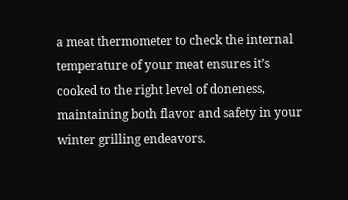a meat thermometer to check the internal temperature of your meat ensures it’s cooked to the right level of doneness, maintaining both flavor and safety in your winter grilling endeavors.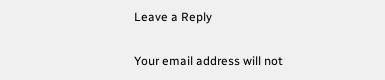Leave a Reply

Your email address will not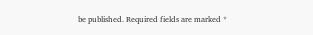be published. Required fields are marked *